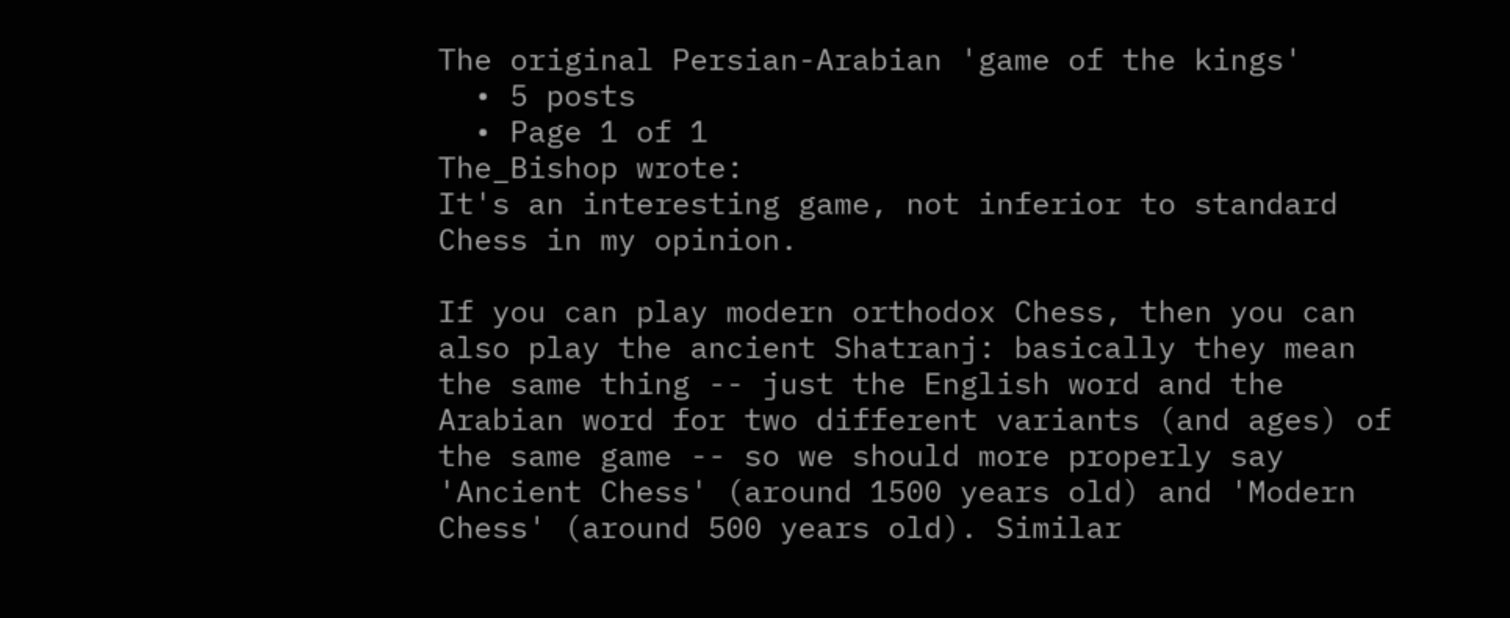The original Persian-Arabian 'game of the kings'
  • 5 posts
  • Page 1 of 1
The_Bishop wrote:
It's an interesting game, not inferior to standard Chess in my opinion.

If you can play modern orthodox Chess, then you can also play the ancient Shatranj: basically they mean the same thing -- just the English word and the Arabian word for two different variants (and ages) of the same game -- so we should more properly say 'Ancient Chess' (around 1500 years old) and 'Modern Chess' (around 500 years old). Similar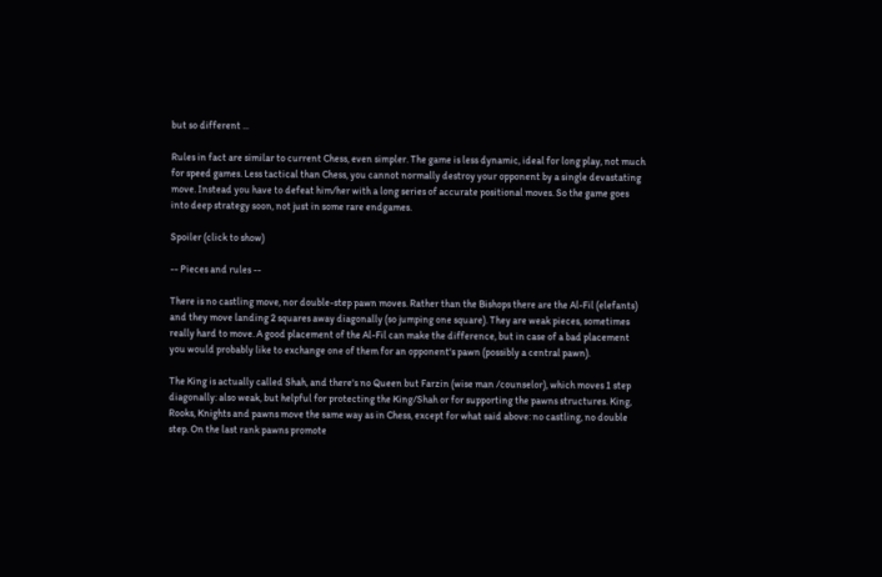but so different ...

Rules in fact are similar to current Chess, even simpler. The game is less dynamic, ideal for long play, not much for speed games. Less tactical than Chess, you cannot normally destroy your opponent by a single devastating move. Instead you have to defeat him/her with a long series of accurate positional moves. So the game goes into deep strategy soon, not just in some rare endgames.

Spoiler (click to show)

-- Pieces and rules --

There is no castling move, nor double-step pawn moves. Rather than the Bishops there are the Al-Fil (elefants) and they move landing 2 squares away diagonally (so jumping one square). They are weak pieces, sometimes really hard to move. A good placement of the Al-Fil can make the difference, but in case of a bad placement you would probably like to exchange one of them for an opponent's pawn (possibly a central pawn).

The King is actually called Shah, and there's no Queen but Farzin (wise man /counselor), which moves 1 step diagonally: also weak, but helpful for protecting the King/Shah or for supporting the pawns structures. King, Rooks, Knights and pawns move the same way as in Chess, except for what said above: no castling, no double step. On the last rank pawns promote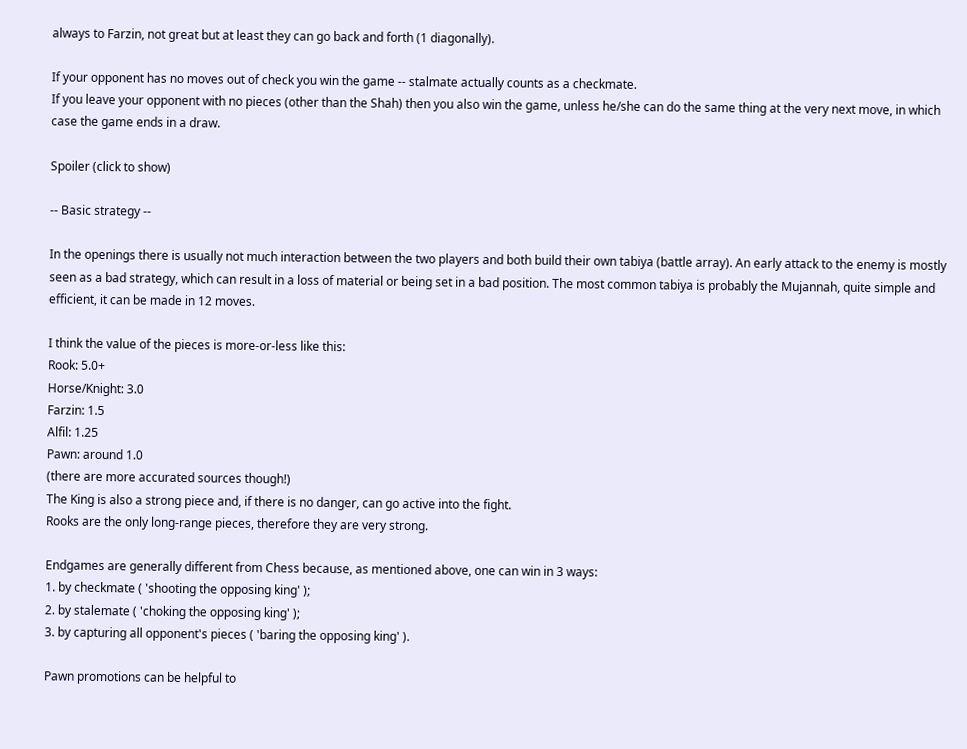always to Farzin, not great but at least they can go back and forth (1 diagonally).

If your opponent has no moves out of check you win the game -- stalmate actually counts as a checkmate.
If you leave your opponent with no pieces (other than the Shah) then you also win the game, unless he/she can do the same thing at the very next move, in which case the game ends in a draw.

Spoiler (click to show)

-- Basic strategy --

In the openings there is usually not much interaction between the two players and both build their own tabiya (battle array). An early attack to the enemy is mostly seen as a bad strategy, which can result in a loss of material or being set in a bad position. The most common tabiya is probably the Mujannah, quite simple and efficient, it can be made in 12 moves.

I think the value of the pieces is more-or-less like this:
Rook: 5.0+
Horse/Knight: 3.0
Farzin: 1.5
Alfil: 1.25
Pawn: around 1.0
(there are more accurated sources though!)
The King is also a strong piece and, if there is no danger, can go active into the fight.
Rooks are the only long-range pieces, therefore they are very strong.

Endgames are generally different from Chess because, as mentioned above, one can win in 3 ways:
1. by checkmate ( 'shooting the opposing king' );
2. by stalemate ( 'choking the opposing king' );
3. by capturing all opponent's pieces ( 'baring the opposing king' ).

Pawn promotions can be helpful to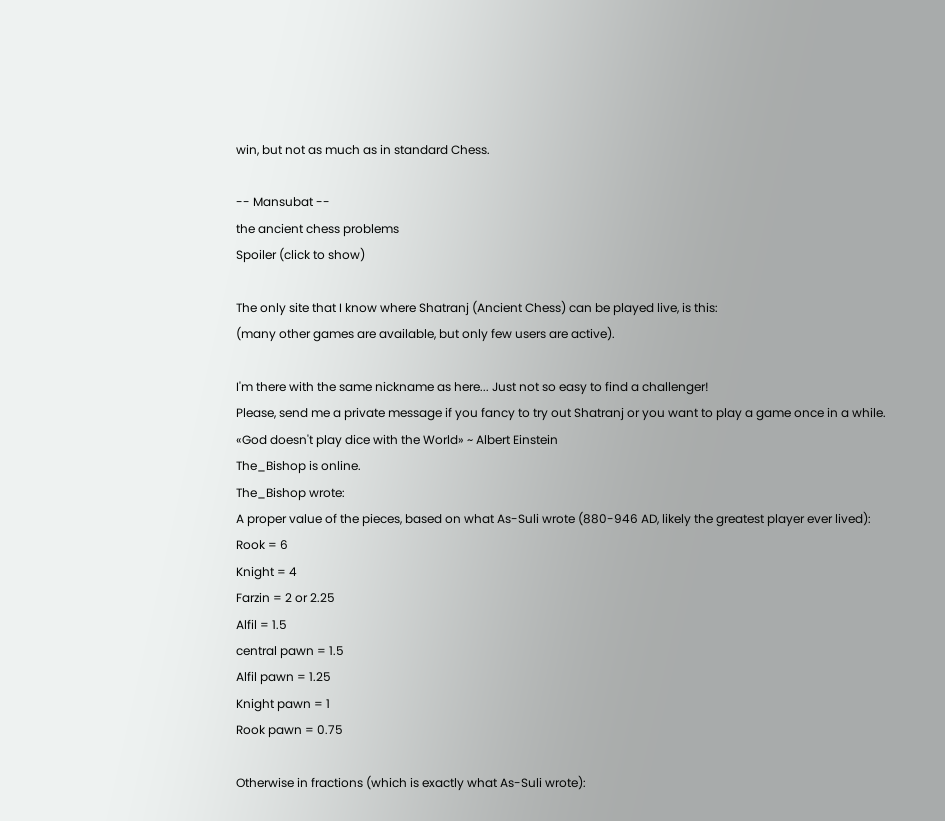win, but not as much as in standard Chess.

-- Mansubat --
the ancient chess problems
Spoiler (click to show)

The only site that I know where Shatranj (Ancient Chess) can be played live, is this:
(many other games are available, but only few users are active).

I'm there with the same nickname as here... Just not so easy to find a challenger!
Please, send me a private message if you fancy to try out Shatranj or you want to play a game once in a while.
«God doesn't play dice with the World» ~ Albert Einstein
The_Bishop is online.
The_Bishop wrote:
A proper value of the pieces, based on what As-Suli wrote (880-946 AD, likely the greatest player ever lived):
Rook = 6
Knight = 4
Farzin = 2 or 2.25
Alfil = 1.5
central pawn = 1.5
Alfil pawn = 1.25
Knight pawn = 1
Rook pawn = 0.75

Otherwise in fractions (which is exactly what As-Suli wrote):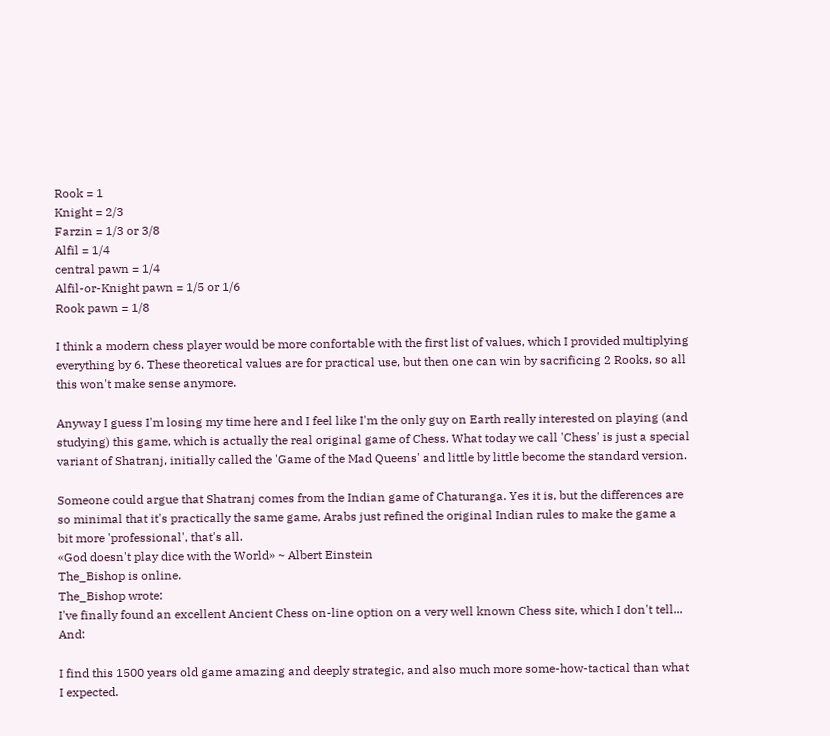Rook = 1
Knight = 2/3
Farzin = 1/3 or 3/8
Alfil = 1/4
central pawn = 1/4
Alfil-or-Knight pawn = 1/5 or 1/6
Rook pawn = 1/8

I think a modern chess player would be more confortable with the first list of values, which I provided multiplying everything by 6. These theoretical values are for practical use, but then one can win by sacrificing 2 Rooks, so all this won't make sense anymore.

Anyway I guess I'm losing my time here and I feel like I'm the only guy on Earth really interested on playing (and studying) this game, which is actually the real original game of Chess. What today we call 'Chess' is just a special variant of Shatranj, initially called the 'Game of the Mad Queens' and little by little become the standard version.

Someone could argue that Shatranj comes from the Indian game of Chaturanga. Yes it is, but the differences are so minimal that it's practically the same game, Arabs just refined the original Indian rules to make the game a bit more 'professional', that's all.
«God doesn't play dice with the World» ~ Albert Einstein
The_Bishop is online.
The_Bishop wrote:
I've finally found an excellent Ancient Chess on-line option on a very well known Chess site, which I don't tell... And:

I find this 1500 years old game amazing and deeply strategic, and also much more some-how-tactical than what I expected.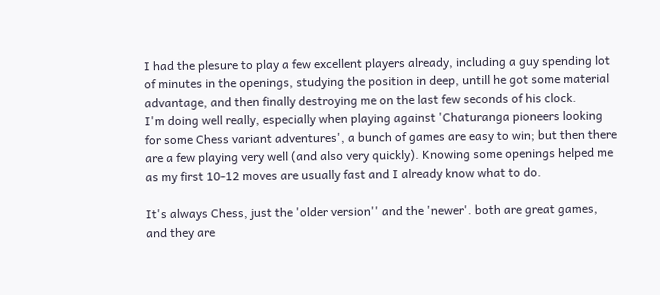I had the plesure to play a few excellent players already, including a guy spending lot of minutes in the openings, studying the position in deep, untill he got some material advantage, and then finally destroying me on the last few seconds of his clock.
I'm doing well really, especially when playing against 'Chaturanga pioneers looking for some Chess variant adventures', a bunch of games are easy to win; but then there are a few playing very well (and also very quickly). Knowing some openings helped me as my first 10-12 moves are usually fast and I already know what to do.

It's always Chess, just the 'older version'' and the 'newer'. both are great games, and they are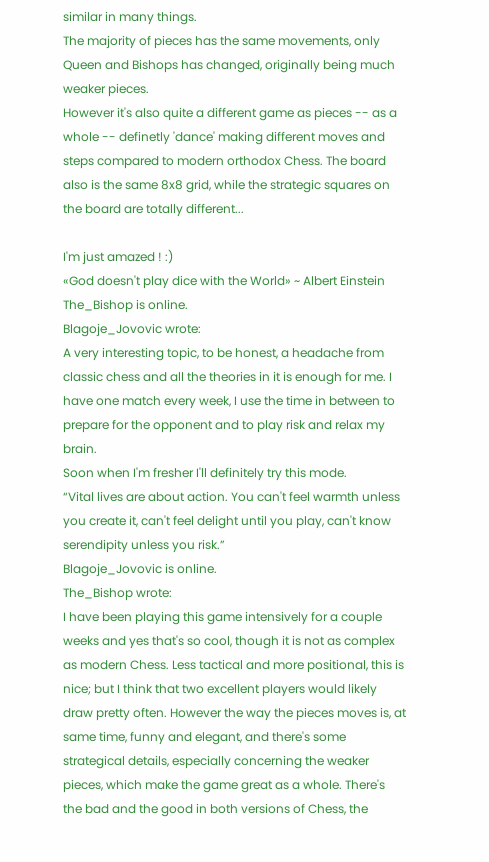similar in many things.
The majority of pieces has the same movements, only Queen and Bishops has changed, originally being much weaker pieces.
However it's also quite a different game as pieces -- as a whole -- definetly 'dance' making different moves and steps compared to modern orthodox Chess. The board also is the same 8x8 grid, while the strategic squares on the board are totally different...

I'm just amazed ! :)
«God doesn't play dice with the World» ~ Albert Einstein
The_Bishop is online.
Blagoje_Jovovic wrote:
A very interesting topic, to be honest, a headache from classic chess and all the theories in it is enough for me. I have one match every week, I use the time in between to prepare for the opponent and to play risk and relax my brain.
Soon when I'm fresher I'll definitely try this mode.
“Vital lives are about action. You can't feel warmth unless you create it, can't feel delight until you play, can't know serendipity unless you risk.”
Blagoje_Jovovic is online.
The_Bishop wrote:
I have been playing this game intensively for a couple weeks and yes that's so cool, though it is not as complex as modern Chess. Less tactical and more positional, this is nice; but I think that two excellent players would likely draw pretty often. However the way the pieces moves is, at same time, funny and elegant, and there's some strategical details, especially concerning the weaker pieces, which make the game great as a whole. There's the bad and the good in both versions of Chess, the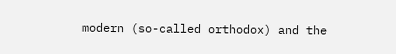modern (so-called orthodox) and the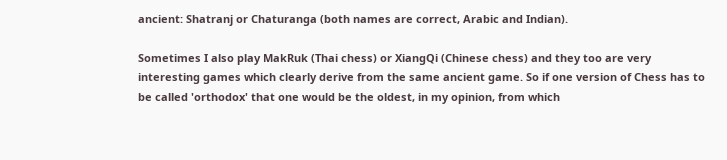ancient: Shatranj or Chaturanga (both names are correct, Arabic and Indian).

Sometimes I also play MakRuk (Thai chess) or XiangQi (Chinese chess) and they too are very interesting games which clearly derive from the same ancient game. So if one version of Chess has to be called 'orthodox' that one would be the oldest, in my opinion, from which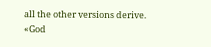all the other versions derive.
«God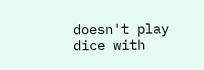doesn't play dice with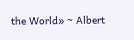the World» ~ Albert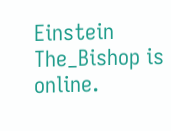Einstein
The_Bishop is online.